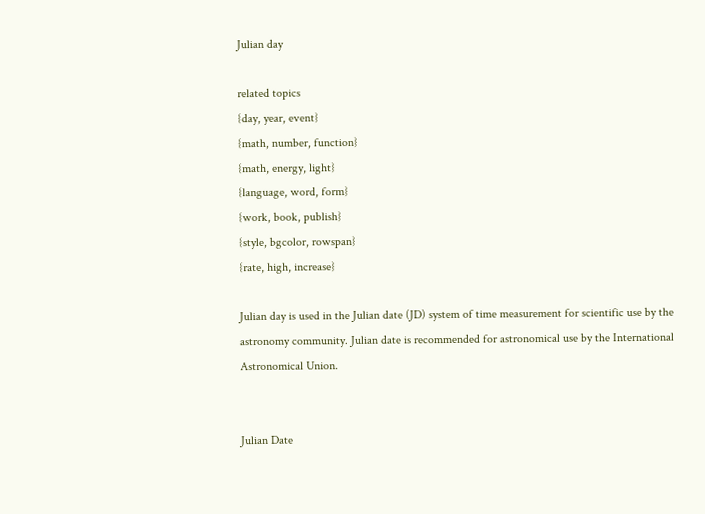Julian day

related topics
{day, year, event}
{math, number, function}
{math, energy, light}
{language, word, form}
{work, book, publish}
{style, bgcolor, rowspan}
{rate, high, increase}

Julian day is used in the Julian date (JD) system of time measurement for scientific use by the astronomy community. Julian date is recommended for astronomical use by the International Astronomical Union.


Julian Date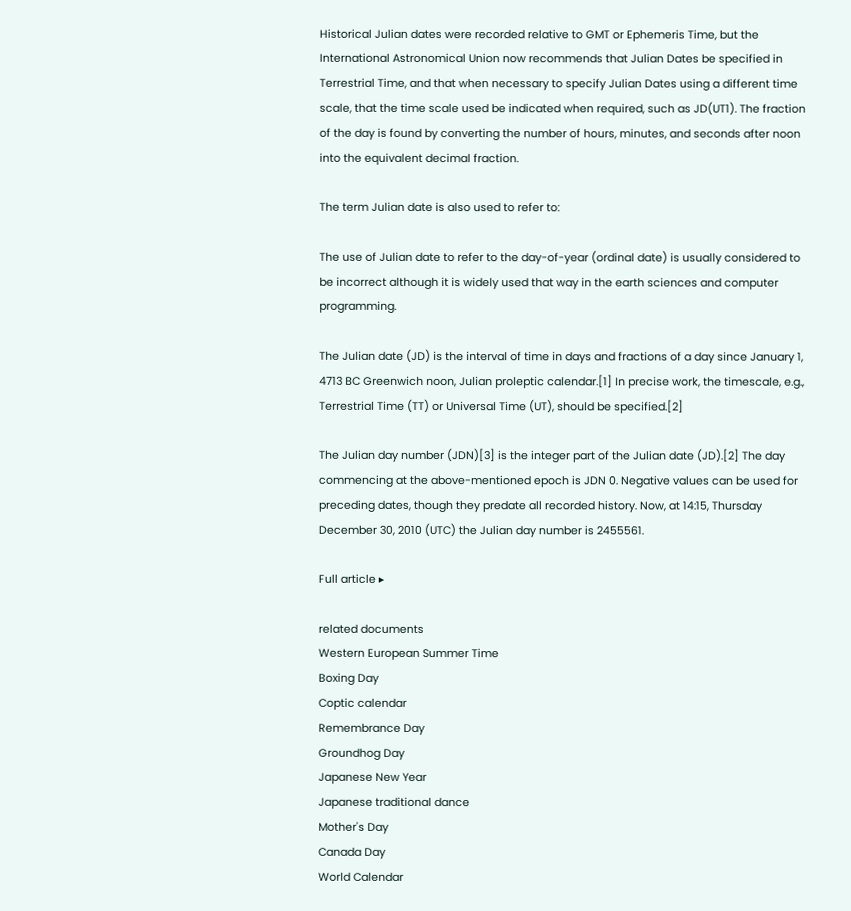Historical Julian dates were recorded relative to GMT or Ephemeris Time, but the International Astronomical Union now recommends that Julian Dates be specified in Terrestrial Time, and that when necessary to specify Julian Dates using a different time scale, that the time scale used be indicated when required, such as JD(UT1). The fraction of the day is found by converting the number of hours, minutes, and seconds after noon into the equivalent decimal fraction.

The term Julian date is also used to refer to:

The use of Julian date to refer to the day-of-year (ordinal date) is usually considered to be incorrect although it is widely used that way in the earth sciences and computer programming.

The Julian date (JD) is the interval of time in days and fractions of a day since January 1, 4713 BC Greenwich noon, Julian proleptic calendar.[1] In precise work, the timescale, e.g., Terrestrial Time (TT) or Universal Time (UT), should be specified.[2]

The Julian day number (JDN)[3] is the integer part of the Julian date (JD).[2] The day commencing at the above-mentioned epoch is JDN 0. Negative values can be used for preceding dates, though they predate all recorded history. Now, at 14:15, Thursday December 30, 2010 (UTC) the Julian day number is 2455561.

Full article ▸

related documents
Western European Summer Time
Boxing Day
Coptic calendar
Remembrance Day
Groundhog Day
Japanese New Year
Japanese traditional dance
Mother's Day
Canada Day
World Calendar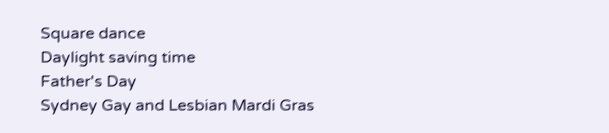Square dance
Daylight saving time
Father's Day
Sydney Gay and Lesbian Mardi Gras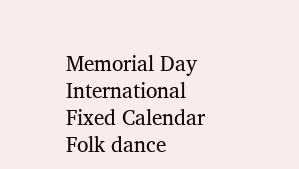Memorial Day
International Fixed Calendar
Folk dance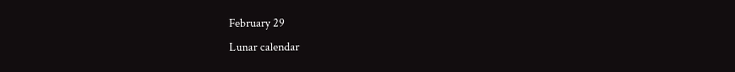February 29
Lunar calendar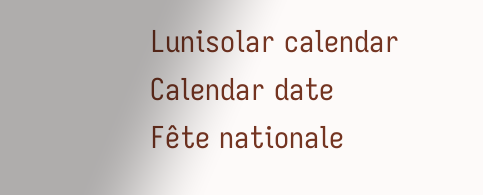Lunisolar calendar
Calendar date
Fête nationale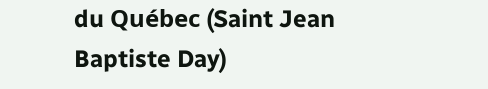du Québec (Saint Jean Baptiste Day)